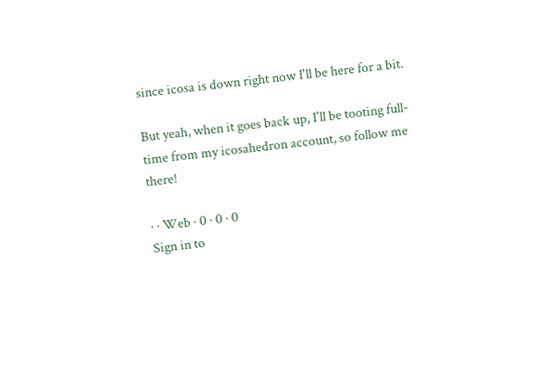since icosa is down right now I'll be here for a bit.

But yeah, when it goes back up, I'll be tooting full-time from my icosahedron account, so follow me there!

· · Web · 0 · 0 · 0
Sign in to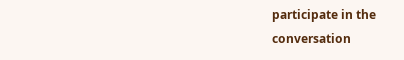participate in the conversation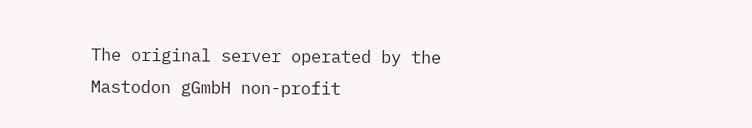The original server operated by the Mastodon gGmbH non-profit